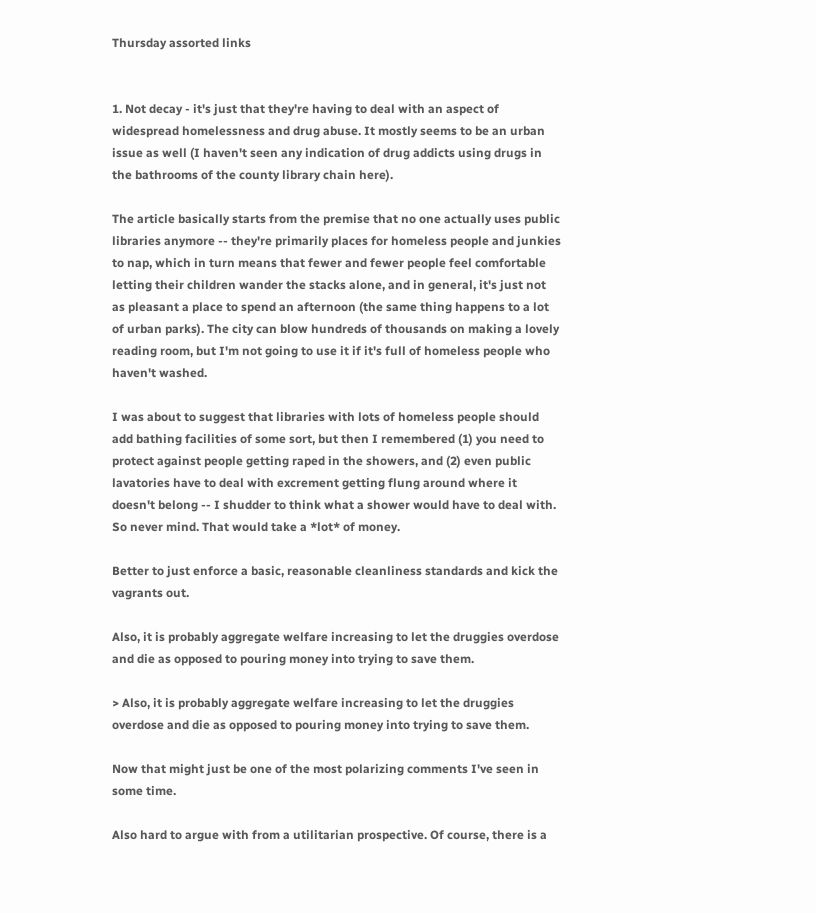Thursday assorted links


1. Not decay - it's just that they're having to deal with an aspect of widespread homelessness and drug abuse. It mostly seems to be an urban issue as well (I haven't seen any indication of drug addicts using drugs in the bathrooms of the county library chain here).

The article basically starts from the premise that no one actually uses public libraries anymore -- they're primarily places for homeless people and junkies to nap, which in turn means that fewer and fewer people feel comfortable letting their children wander the stacks alone, and in general, it's just not as pleasant a place to spend an afternoon (the same thing happens to a lot of urban parks). The city can blow hundreds of thousands on making a lovely reading room, but I'm not going to use it if it's full of homeless people who haven't washed.

I was about to suggest that libraries with lots of homeless people should add bathing facilities of some sort, but then I remembered (1) you need to protect against people getting raped in the showers, and (2) even public lavatories have to deal with excrement getting flung around where it doesn't belong -- I shudder to think what a shower would have to deal with. So never mind. That would take a *lot* of money.

Better to just enforce a basic, reasonable cleanliness standards and kick the vagrants out.

Also, it is probably aggregate welfare increasing to let the druggies overdose and die as opposed to pouring money into trying to save them.

> Also, it is probably aggregate welfare increasing to let the druggies overdose and die as opposed to pouring money into trying to save them.

Now that might just be one of the most polarizing comments I've seen in some time.

Also hard to argue with from a utilitarian prospective. Of course, there is a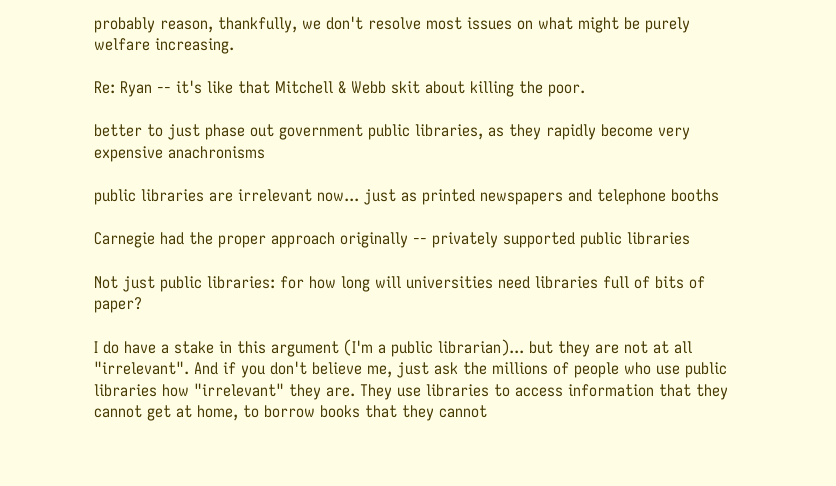probably reason, thankfully, we don't resolve most issues on what might be purely welfare increasing.

Re: Ryan -- it's like that Mitchell & Webb skit about killing the poor.

better to just phase out government public libraries, as they rapidly become very expensive anachronisms

public libraries are irrelevant now... just as printed newspapers and telephone booths

Carnegie had the proper approach originally -- privately supported public libraries

Not just public libraries: for how long will universities need libraries full of bits of paper?

I do have a stake in this argument (I'm a public librarian)... but they are not at all "irrelevant". And if you don't believe me, just ask the millions of people who use public libraries how "irrelevant" they are. They use libraries to access information that they cannot get at home, to borrow books that they cannot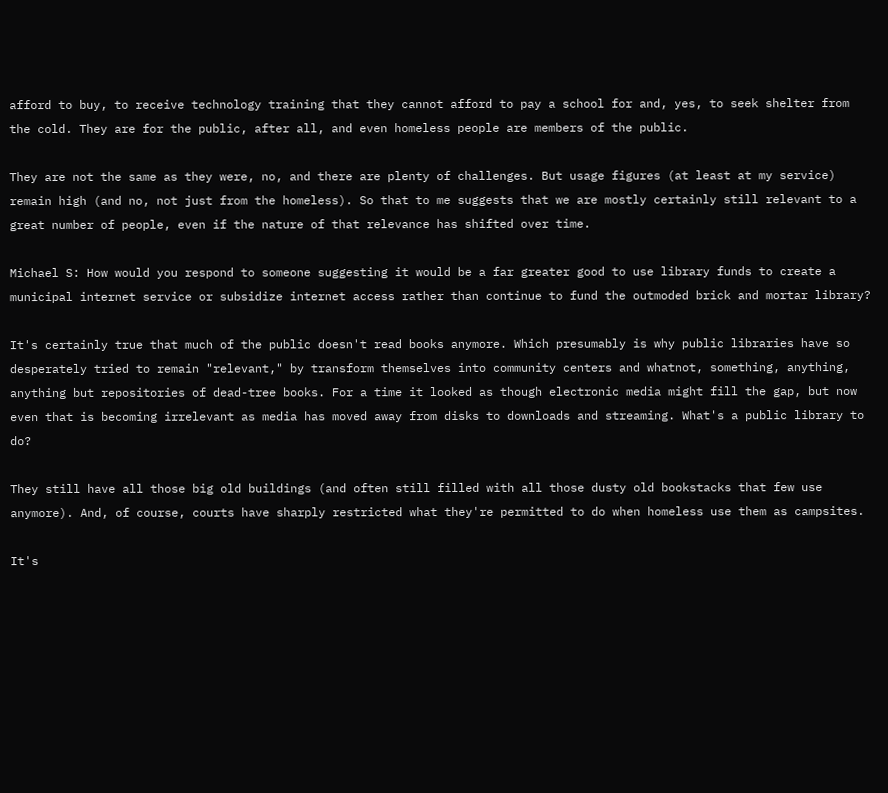afford to buy, to receive technology training that they cannot afford to pay a school for and, yes, to seek shelter from the cold. They are for the public, after all, and even homeless people are members of the public.

They are not the same as they were, no, and there are plenty of challenges. But usage figures (at least at my service) remain high (and no, not just from the homeless). So that to me suggests that we are mostly certainly still relevant to a great number of people, even if the nature of that relevance has shifted over time.

Michael S: How would you respond to someone suggesting it would be a far greater good to use library funds to create a municipal internet service or subsidize internet access rather than continue to fund the outmoded brick and mortar library?

It's certainly true that much of the public doesn't read books anymore. Which presumably is why public libraries have so desperately tried to remain "relevant," by transform themselves into community centers and whatnot, something, anything, anything but repositories of dead-tree books. For a time it looked as though electronic media might fill the gap, but now even that is becoming irrelevant as media has moved away from disks to downloads and streaming. What's a public library to do?

They still have all those big old buildings (and often still filled with all those dusty old bookstacks that few use anymore). And, of course, courts have sharply restricted what they're permitted to do when homeless use them as campsites.

It's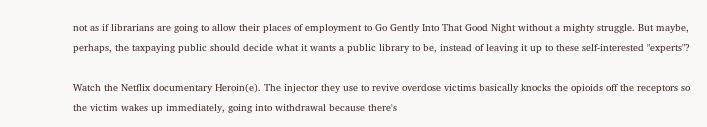not as if librarians are going to allow their places of employment to Go Gently Into That Good Night without a mighty struggle. But maybe, perhaps, the taxpaying public should decide what it wants a public library to be, instead of leaving it up to these self-interested "experts"?

Watch the Netflix documentary Heroin(e). The injector they use to revive overdose victims basically knocks the opioids off the receptors so the victim wakes up immediately, going into withdrawal because there's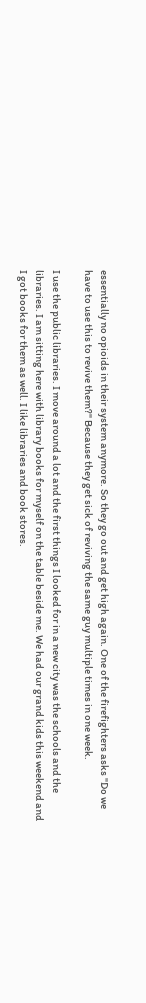essentially no opioids in their system anymore. So they go out and get high again. One of the firefighters asks "Do we have to use this to revive them?" Because they get sick of reviving the same guy multiple times in one week.

I use the public libraries. I move around a lot and the first things I looked for in a new city was the schools and the libraries. I am sitting here with library books for myself on the table beside me. We had our grand kids this weekend and I got books for them as well. I like libraries and book stores.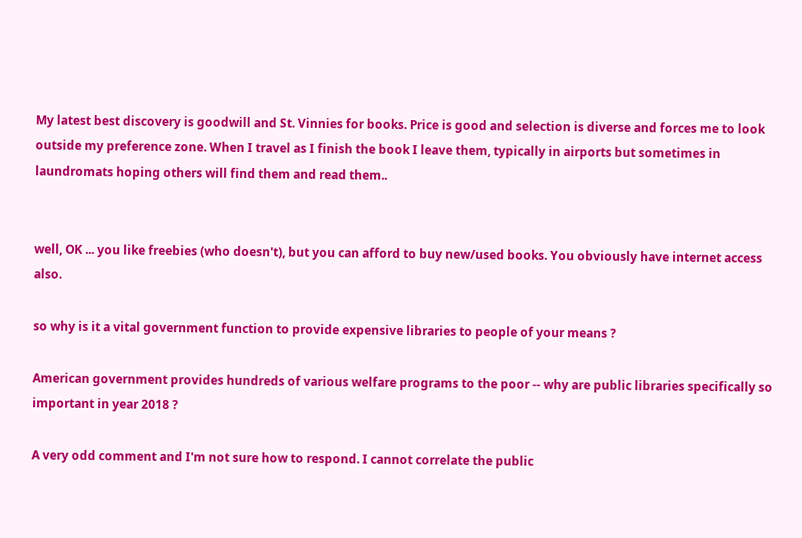My latest best discovery is goodwill and St. Vinnies for books. Price is good and selection is diverse and forces me to look outside my preference zone. When I travel as I finish the book I leave them, typically in airports but sometimes in laundromats hoping others will find them and read them..


well, OK ... you like freebies (who doesn't), but you can afford to buy new/used books. You obviously have internet access also.

so why is it a vital government function to provide expensive libraries to people of your means ?

American government provides hundreds of various welfare programs to the poor -- why are public libraries specifically so important in year 2018 ?

A very odd comment and I'm not sure how to respond. I cannot correlate the public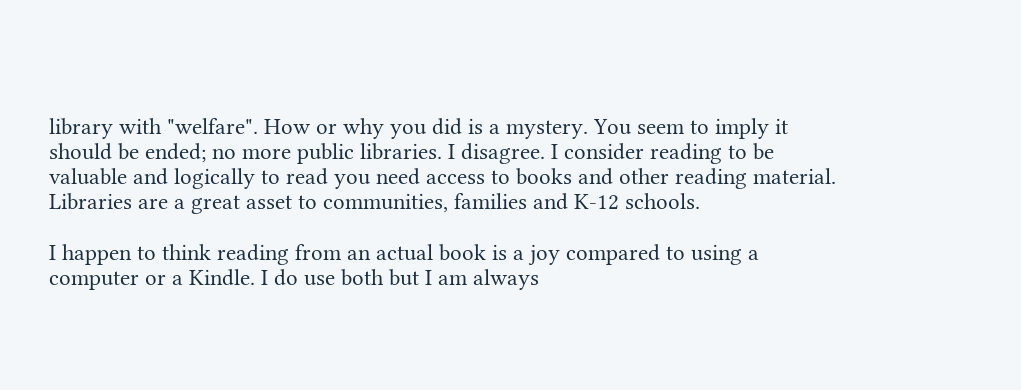library with "welfare". How or why you did is a mystery. You seem to imply it should be ended; no more public libraries. I disagree. I consider reading to be valuable and logically to read you need access to books and other reading material. Libraries are a great asset to communities, families and K-12 schools.

I happen to think reading from an actual book is a joy compared to using a computer or a Kindle. I do use both but I am always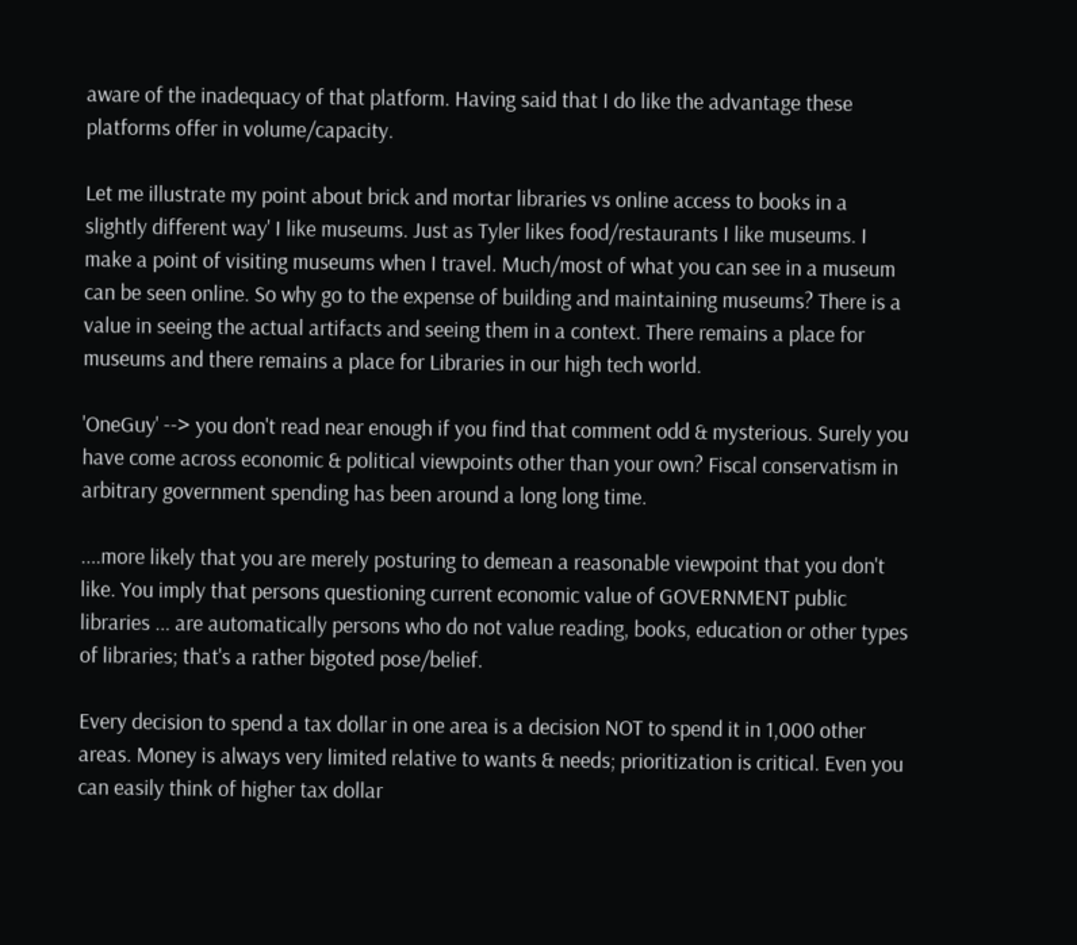aware of the inadequacy of that platform. Having said that I do like the advantage these platforms offer in volume/capacity.

Let me illustrate my point about brick and mortar libraries vs online access to books in a slightly different way' I like museums. Just as Tyler likes food/restaurants I like museums. I make a point of visiting museums when I travel. Much/most of what you can see in a museum can be seen online. So why go to the expense of building and maintaining museums? There is a value in seeing the actual artifacts and seeing them in a context. There remains a place for museums and there remains a place for Libraries in our high tech world.

'OneGuy' --> you don't read near enough if you find that comment odd & mysterious. Surely you have come across economic & political viewpoints other than your own? Fiscal conservatism in arbitrary government spending has been around a long long time.

....more likely that you are merely posturing to demean a reasonable viewpoint that you don't like. You imply that persons questioning current economic value of GOVERNMENT public libraries ... are automatically persons who do not value reading, books, education or other types of libraries; that's a rather bigoted pose/belief.

Every decision to spend a tax dollar in one area is a decision NOT to spend it in 1,000 other areas. Money is always very limited relative to wants & needs; prioritization is critical. Even you can easily think of higher tax dollar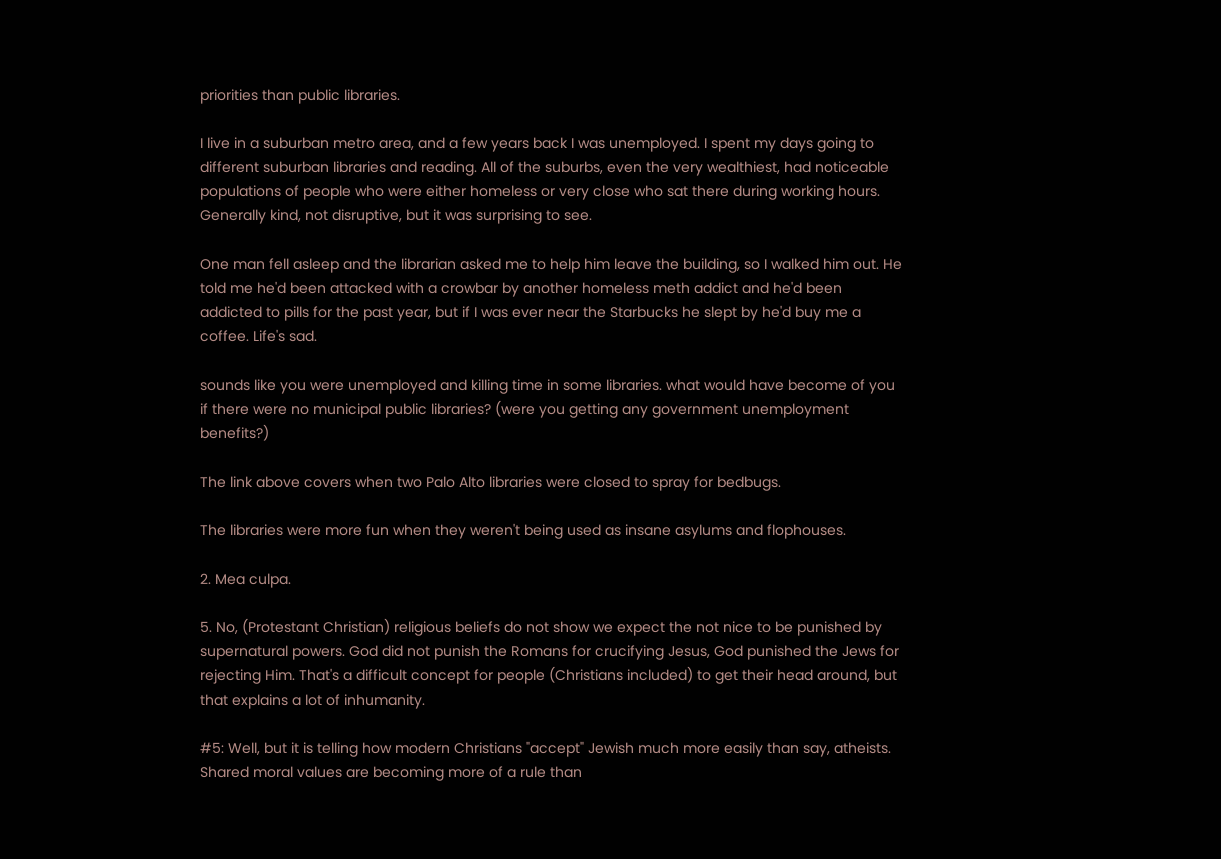priorities than public libraries.

I live in a suburban metro area, and a few years back I was unemployed. I spent my days going to different suburban libraries and reading. All of the suburbs, even the very wealthiest, had noticeable populations of people who were either homeless or very close who sat there during working hours. Generally kind, not disruptive, but it was surprising to see.

One man fell asleep and the librarian asked me to help him leave the building, so I walked him out. He told me he'd been attacked with a crowbar by another homeless meth addict and he'd been addicted to pills for the past year, but if I was ever near the Starbucks he slept by he'd buy me a coffee. Life's sad.

sounds like you were unemployed and killing time in some libraries. what would have become of you if there were no municipal public libraries? (were you getting any government unemployment benefits?)

The link above covers when two Palo Alto libraries were closed to spray for bedbugs.

The libraries were more fun when they weren't being used as insane asylums and flophouses.

2. Mea culpa.

5. No, (Protestant Christian) religious beliefs do not show we expect the not nice to be punished by supernatural powers. God did not punish the Romans for crucifying Jesus, God punished the Jews for rejecting Him. That's a difficult concept for people (Christians included) to get their head around, but that explains a lot of inhumanity.

#5: Well, but it is telling how modern Christians "accept" Jewish much more easily than say, atheists. Shared moral values are becoming more of a rule than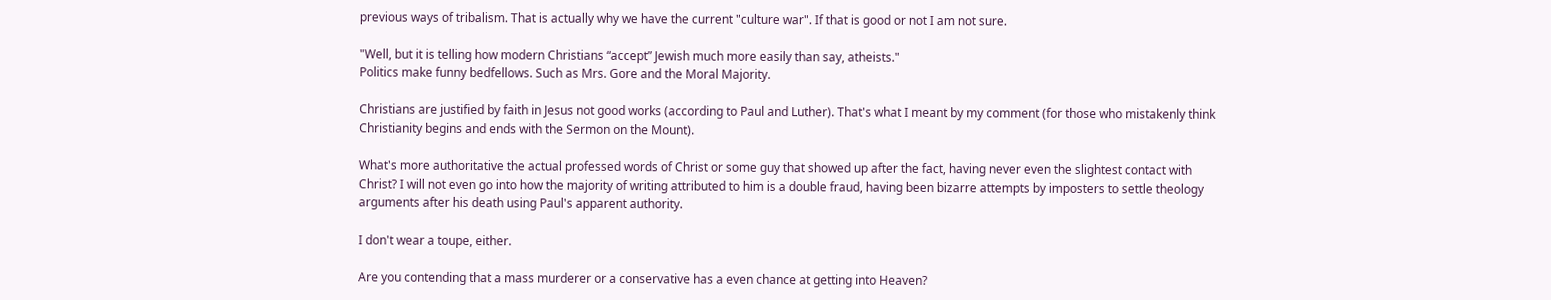previous ways of tribalism. That is actually why we have the current "culture war". If that is good or not I am not sure.

"Well, but it is telling how modern Christians “accept” Jewish much more easily than say, atheists."
Politics make funny bedfellows. Such as Mrs. Gore and the Moral Majority.

Christians are justified by faith in Jesus not good works (according to Paul and Luther). That's what I meant by my comment (for those who mistakenly think Christianity begins and ends with the Sermon on the Mount).

What's more authoritative the actual professed words of Christ or some guy that showed up after the fact, having never even the slightest contact with Christ? I will not even go into how the majority of writing attributed to him is a double fraud, having been bizarre attempts by imposters to settle theology arguments after his death using Paul's apparent authority.

I don't wear a toupe, either.

Are you contending that a mass murderer or a conservative has a even chance at getting into Heaven?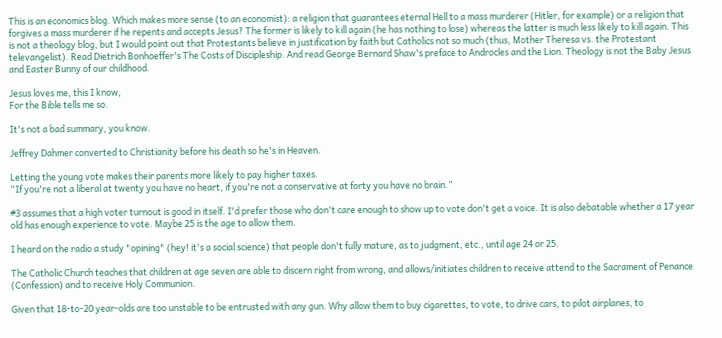This is an economics blog. Which makes more sense (to an economist): a religion that guarantees eternal Hell to a mass murderer (Hitler, for example) or a religion that forgives a mass murderer if he repents and accepts Jesus? The former is likely to kill again (he has nothing to lose) whereas the latter is much less likely to kill again. This is not a theology blog, but I would point out that Protestants believe in justification by faith but Catholics not so much (thus, Mother Theresa vs. the Protestant televangelist). Read Dietrich Bonhoeffer's The Costs of Discipleship. And read George Bernard Shaw's preface to Androcles and the Lion. Theology is not the Baby Jesus and Easter Bunny of our childhood.

Jesus loves me, this I know,
For the Bible tells me so.

It's not a bad summary, you know.

Jeffrey Dahmer converted to Christianity before his death so he's in Heaven.

Letting the young vote makes their parents more likely to pay higher taxes.
“If you're not a liberal at twenty you have no heart, if you're not a conservative at forty you have no brain.”

#3 assumes that a high voter turnout is good in itself. I'd prefer those who don't care enough to show up to vote don't get a voice. It is also debatable whether a 17 year old has enough experience to vote. Maybe 25 is the age to allow them.

I heard on the radio a study "opining" (hey! it's a social science) that people don't fully mature, as to judgment, etc., until age 24 or 25.

The Catholic Church teaches that children at age seven are able to discern right from wrong, and allows/initiates children to receive attend to the Sacrament of Penance (Confession) and to receive Holy Communion.

Given that 18-to-20 year-olds are too unstable to be entrusted with any gun. Why allow them to buy cigarettes, to vote, to drive cars, to pilot airplanes, to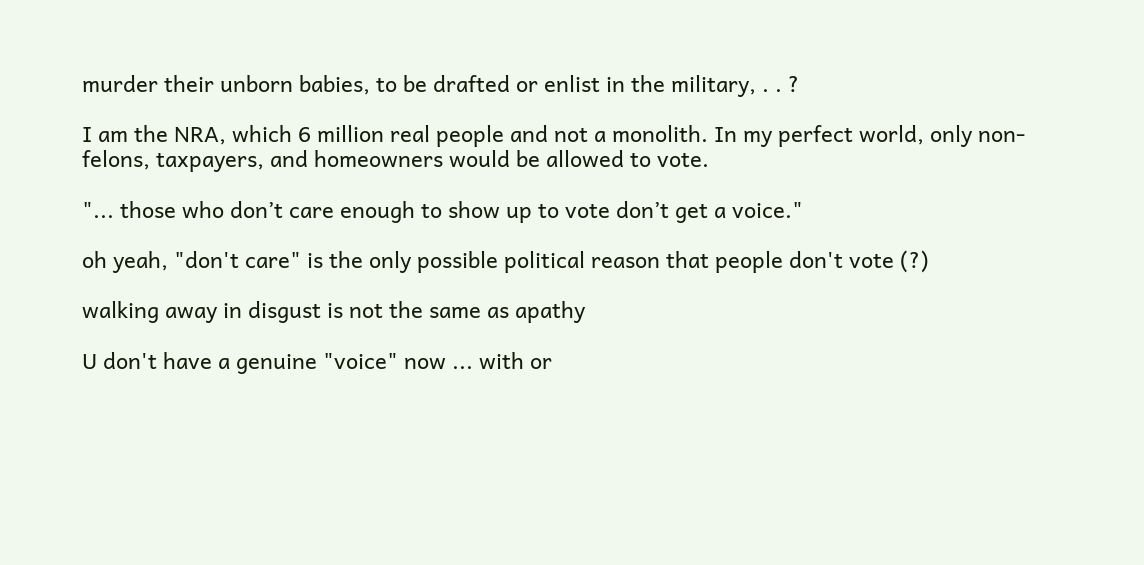murder their unborn babies, to be drafted or enlist in the military, . . ?

I am the NRA, which 6 million real people and not a monolith. In my perfect world, only non-felons, taxpayers, and homeowners would be allowed to vote.

"... those who don’t care enough to show up to vote don’t get a voice."

oh yeah, "don't care" is the only possible political reason that people don't vote (?)

walking away in disgust is not the same as apathy

U don't have a genuine "voice" now ... with or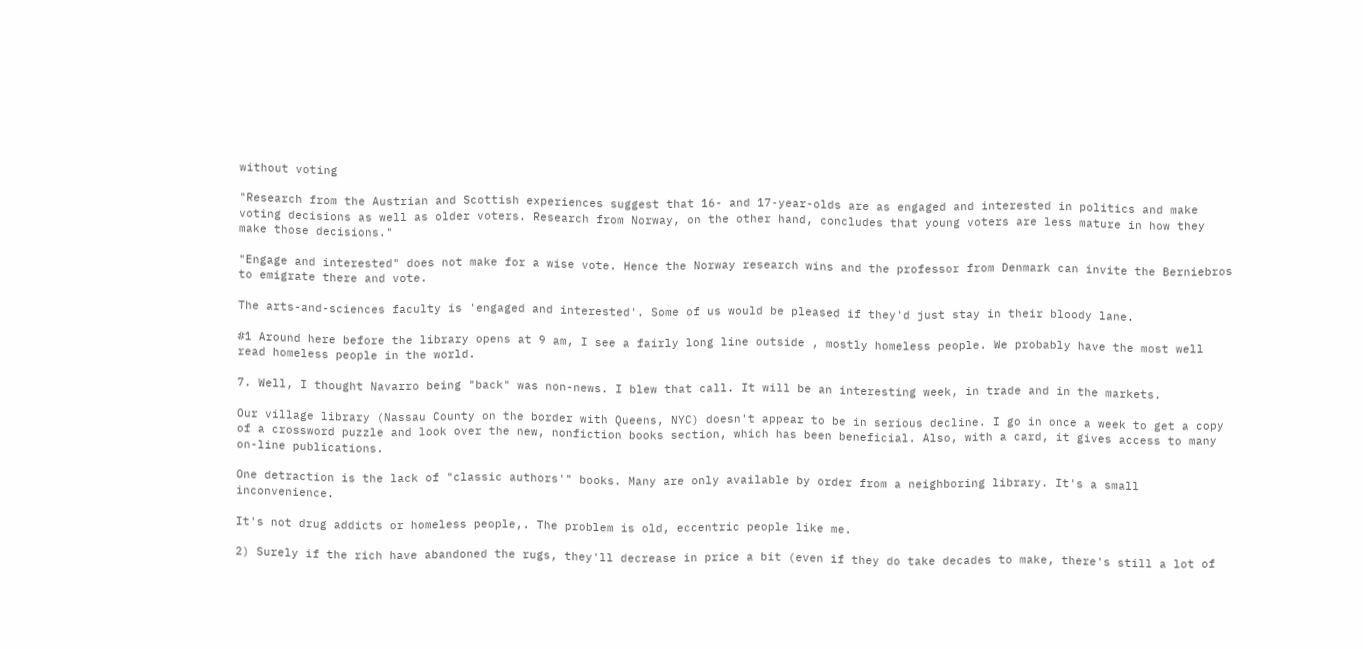without voting

"Research from the Austrian and Scottish experiences suggest that 16- and 17-year-olds are as engaged and interested in politics and make voting decisions as well as older voters. Research from Norway, on the other hand, concludes that young voters are less mature in how they make those decisions."

"Engage and interested" does not make for a wise vote. Hence the Norway research wins and the professor from Denmark can invite the Berniebros to emigrate there and vote.

The arts-and-sciences faculty is 'engaged and interested'. Some of us would be pleased if they'd just stay in their bloody lane.

#1 Around here before the library opens at 9 am, I see a fairly long line outside , mostly homeless people. We probably have the most well read homeless people in the world.

7. Well, I thought Navarro being "back" was non-news. I blew that call. It will be an interesting week, in trade and in the markets.

Our village library (Nassau County on the border with Queens, NYC) doesn't appear to be in serious decline. I go in once a week to get a copy of a crossword puzzle and look over the new, nonfiction books section, which has been beneficial. Also, with a card, it gives access to many on-line publications.

One detraction is the lack of "classic authors'" books. Many are only available by order from a neighboring library. It's a small inconvenience.

It's not drug addicts or homeless people,. The problem is old, eccentric people like me.

2) Surely if the rich have abandoned the rugs, they'll decrease in price a bit (even if they do take decades to make, there's still a lot of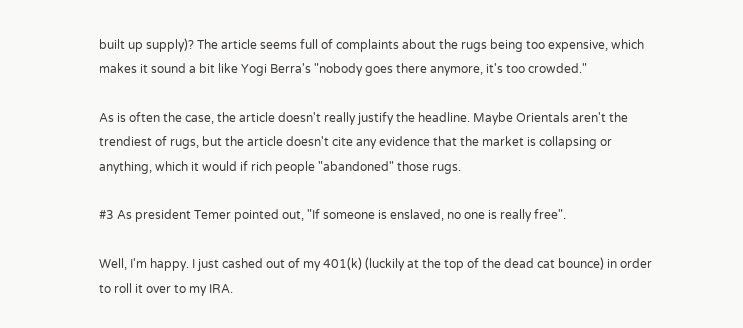built up supply)? The article seems full of complaints about the rugs being too expensive, which makes it sound a bit like Yogi Berra's "nobody goes there anymore, it's too crowded."

As is often the case, the article doesn't really justify the headline. Maybe Orientals aren't the trendiest of rugs, but the article doesn't cite any evidence that the market is collapsing or anything, which it would if rich people "abandoned" those rugs.

#3 As president Temer pointed out, "If someone is enslaved, no one is really free".

Well, I'm happy. I just cashed out of my 401(k) (luckily at the top of the dead cat bounce) in order to roll it over to my IRA.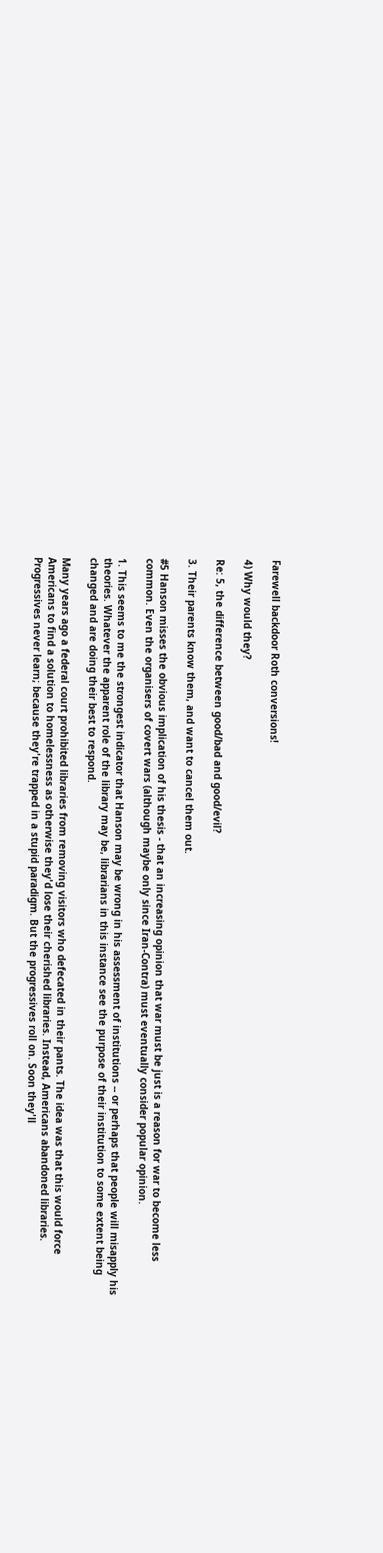Farewell backdoor Roth conversions!

4) Why would they?

Re: 5, the difference between good/bad and good/evil?

3. Their parents know them, and want to cancel them out.

#5 Hanson misses the obvious implication of his thesis - that an increasing opinion that war must be just is a reason for war to become less common. Even the organisers of covert wars (although maybe only since Iran-Contra) must eventually consider popular opinion.

1. This seems to me the strongest indicator that Hanson may be wrong in his assessment of institutions -- or perhaps that people will misapply his theories. Whatever the apparent role of the library may be, librarians in this instance see the purpose of their institution to some extent being changed and are doing their best to respond.

Many years ago a federal court prohibited libraries from removing visitors who defecated in their pants. The idea was that this would force Americans to find a solution to homelessness as otherwise they'd lose their cherished libraries. Instead, Americans abandoned libraries. Progressives never learn; because they're trapped in a stupid paradigm. But the progressives roll on. Soon they'll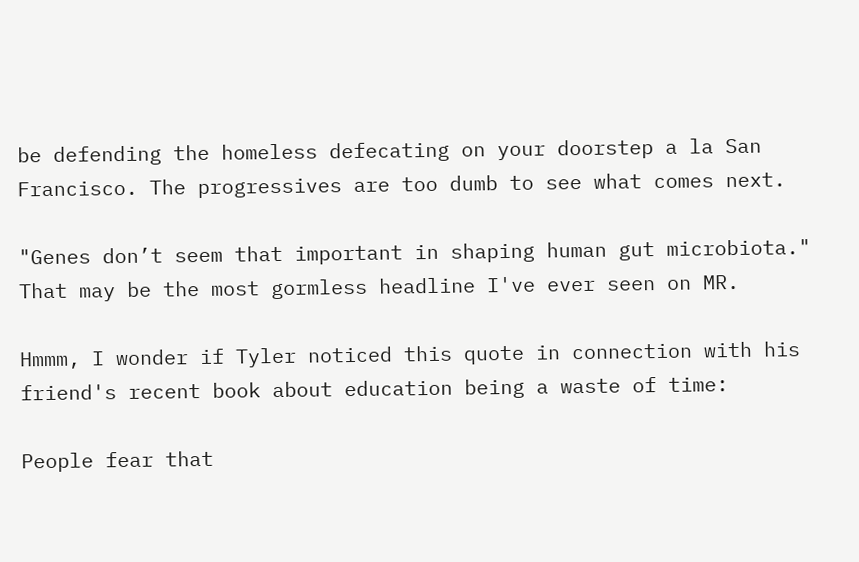be defending the homeless defecating on your doorstep a la San Francisco. The progressives are too dumb to see what comes next.

"Genes don’t seem that important in shaping human gut microbiota." That may be the most gormless headline I've ever seen on MR.

Hmmm, I wonder if Tyler noticed this quote in connection with his friend's recent book about education being a waste of time:

People fear that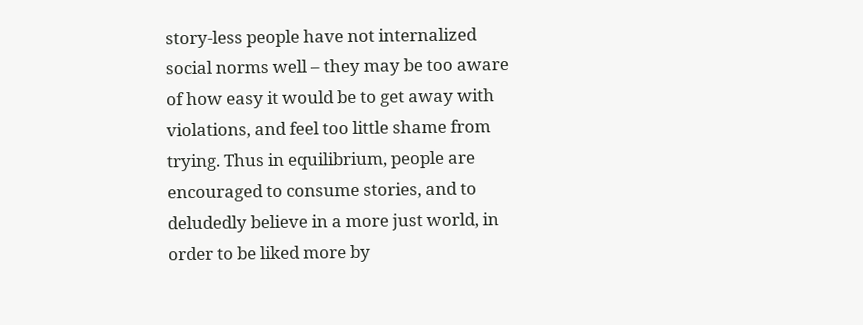story-less people have not internalized social norms well – they may be too aware of how easy it would be to get away with violations, and feel too little shame from trying. Thus in equilibrium, people are encouraged to consume stories, and to deludedly believe in a more just world, in order to be liked more by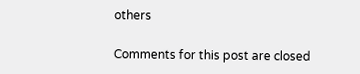others

Comments for this post are closed